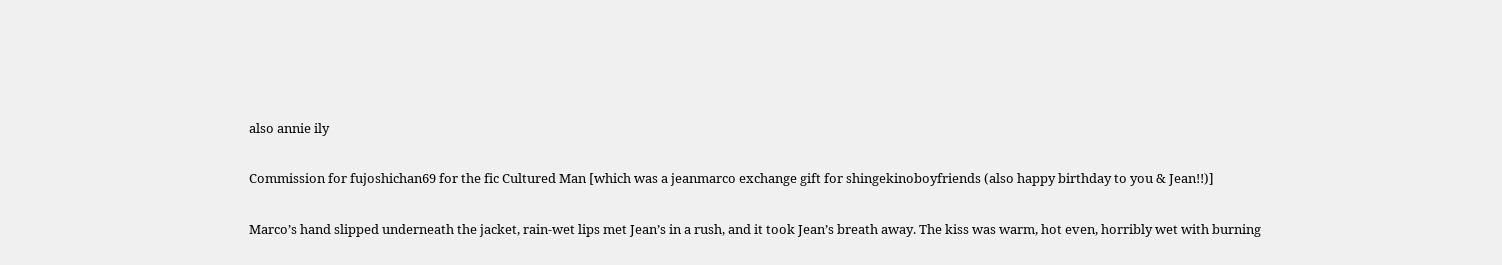also annie ily

Commission for fujoshichan69 for the fic Cultured Man [which was a jeanmarco exchange gift for shingekinoboyfriends (also happy birthday to you & Jean!!)]

Marco’s hand slipped underneath the jacket, rain-wet lips met Jean’s in a rush, and it took Jean’s breath away. The kiss was warm, hot even, horribly wet with burning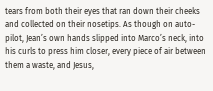tears from both their eyes that ran down their cheeks and collected on their nosetips. As though on auto-pilot, Jean’s own hands slipped into Marco’s neck, into his curls to press him closer, every piece of air between them a waste, and Jesus,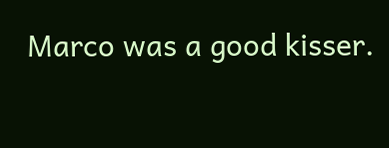Marco was a good kisser.